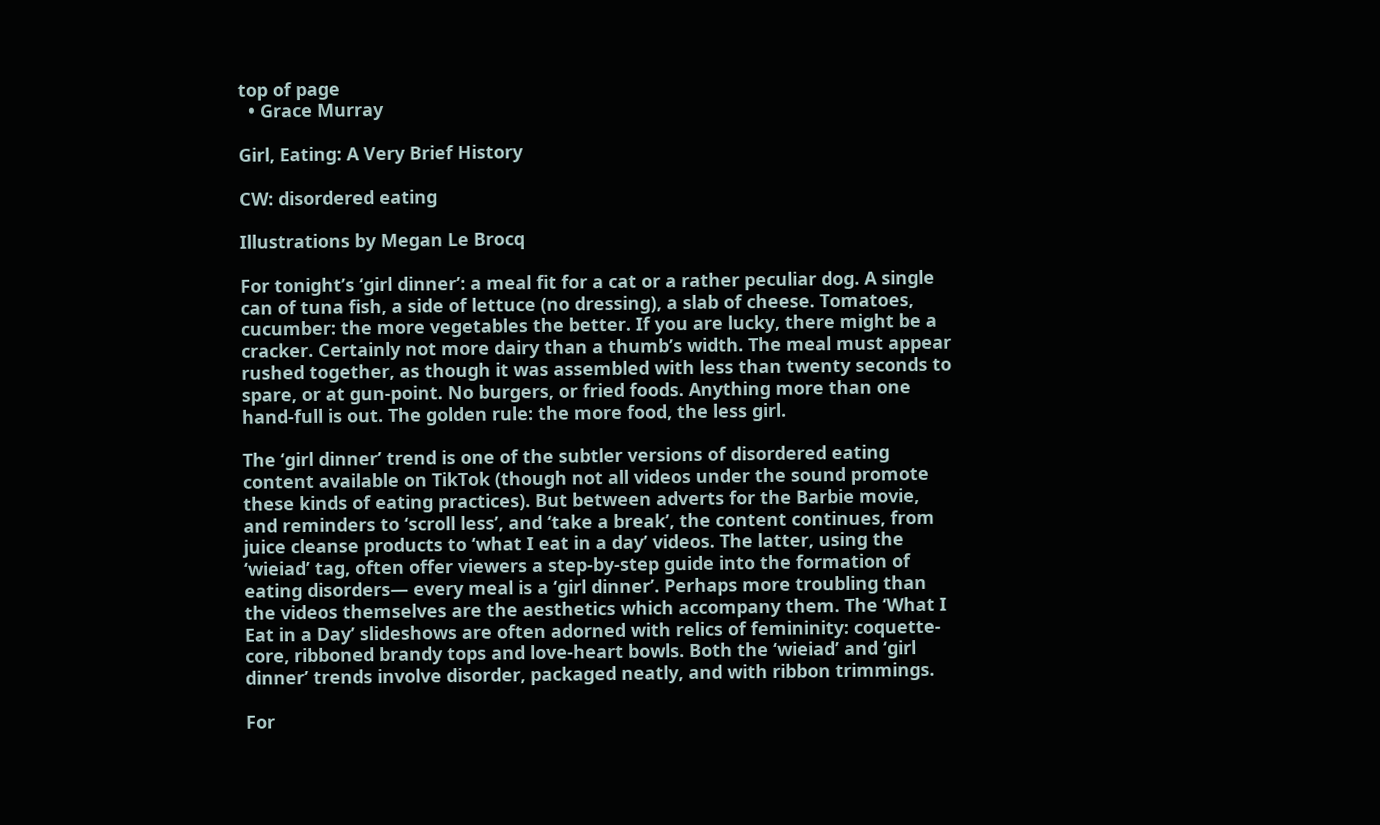top of page
  • Grace Murray

Girl, Eating: A Very Brief History

CW: disordered eating

Illustrations by Megan Le Brocq

For tonight’s ‘girl dinner’: a meal fit for a cat or a rather peculiar dog. A single can of tuna fish, a side of lettuce (no dressing), a slab of cheese. Tomatoes, cucumber: the more vegetables the better. If you are lucky, there might be a cracker. Certainly not more dairy than a thumb’s width. The meal must appear rushed together, as though it was assembled with less than twenty seconds to spare, or at gun-point. No burgers, or fried foods. Anything more than one hand-full is out. The golden rule: the more food, the less girl.

The ‘girl dinner’ trend is one of the subtler versions of disordered eating content available on TikTok (though not all videos under the sound promote these kinds of eating practices). But between adverts for the Barbie movie, and reminders to ‘scroll less’, and ‘take a break’, the content continues, from juice cleanse products to ‘what I eat in a day’ videos. The latter, using the ‘wieiad’ tag, often offer viewers a step-by-step guide into the formation of eating disorders— every meal is a ‘girl dinner’. Perhaps more troubling than the videos themselves are the aesthetics which accompany them. The ‘What I Eat in a Day’ slideshows are often adorned with relics of femininity: coquette-core, ribboned brandy tops and love-heart bowls. Both the ‘wieiad’ and ‘girl dinner’ trends involve disorder, packaged neatly, and with ribbon trimmings.

For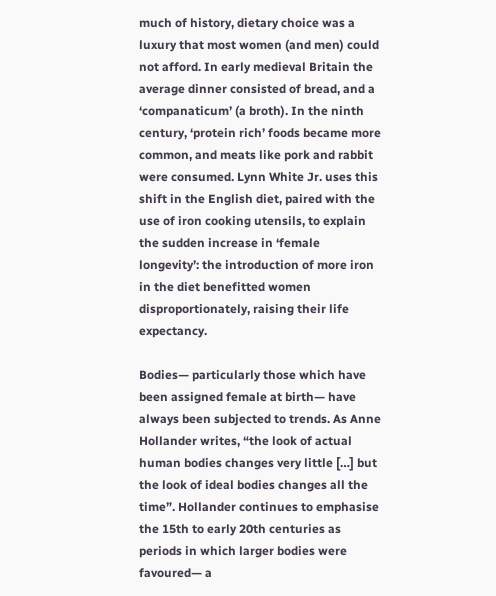much of history, dietary choice was a luxury that most women (and men) could not afford. In early medieval Britain the average dinner consisted of bread, and a ‘companaticum’ (a broth). In the ninth century, ‘protein rich’ foods became more common, and meats like pork and rabbit were consumed. Lynn White Jr. uses this shift in the English diet, paired with the use of iron cooking utensils, to explain the sudden increase in ‘female longevity’: the introduction of more iron in the diet benefitted women disproportionately, raising their life expectancy.

Bodies— particularly those which have been assigned female at birth— have always been subjected to trends. As Anne Hollander writes, “the look of actual human bodies changes very little […] but the look of ideal bodies changes all the time”. Hollander continues to emphasise the 15th to early 20th centuries as periods in which larger bodies were favoured— a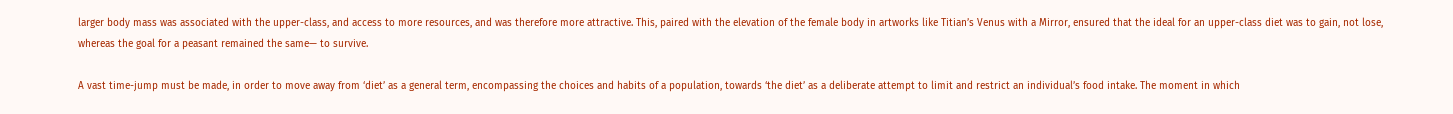larger body mass was associated with the upper-class, and access to more resources, and was therefore more attractive. This, paired with the elevation of the female body in artworks like Titian’s Venus with a Mirror, ensured that the ideal for an upper-class diet was to gain, not lose, whereas the goal for a peasant remained the same— to survive.

A vast time-jump must be made, in order to move away from ‘diet’ as a general term, encompassing the choices and habits of a population, towards ‘the diet’ as a deliberate attempt to limit and restrict an individual’s food intake. The moment in which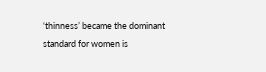‘thinness’ became the dominant standard for women is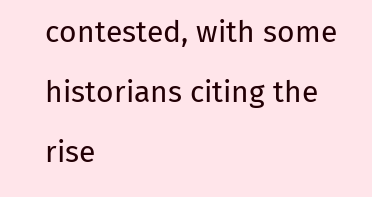contested, with some historians citing the rise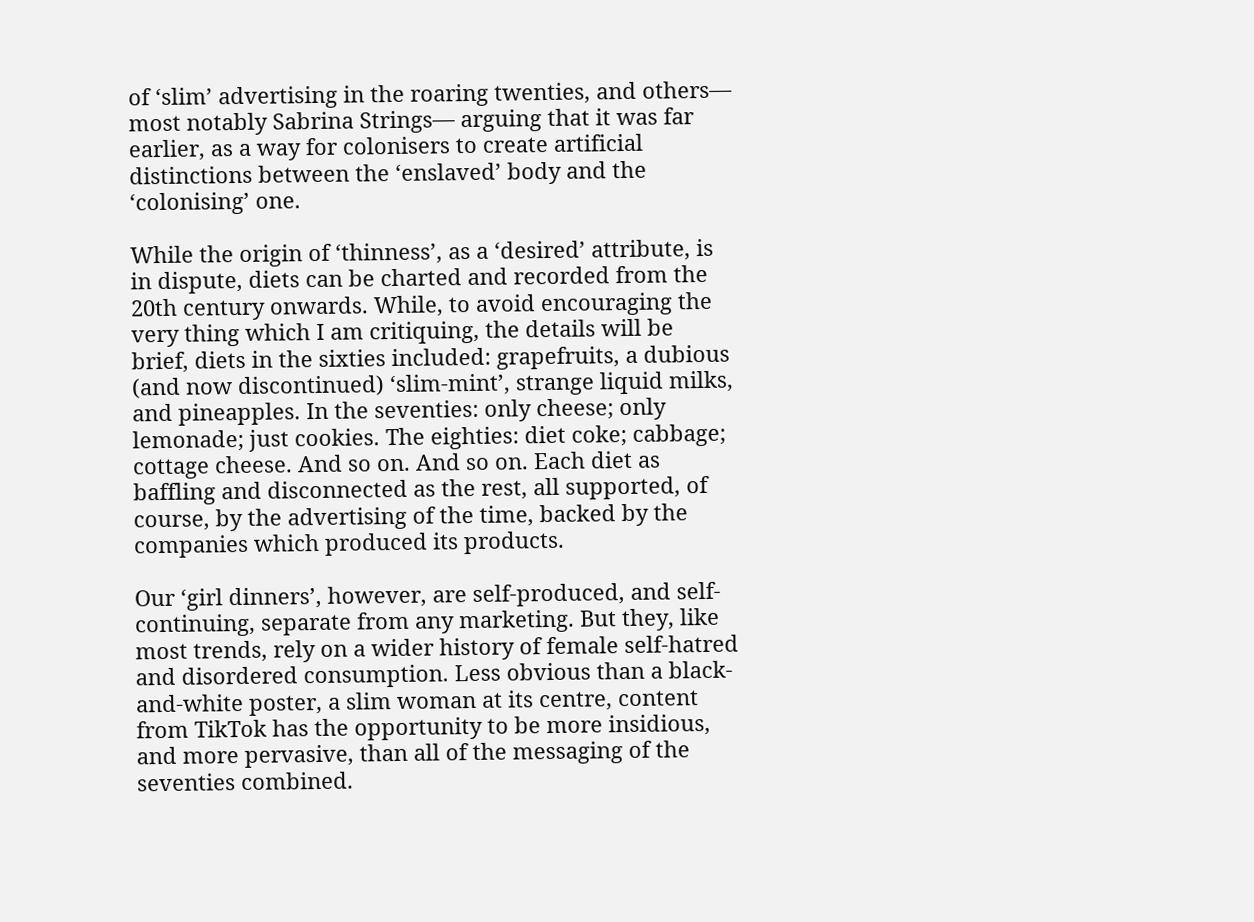of ‘slim’ advertising in the roaring twenties, and others— most notably Sabrina Strings— arguing that it was far earlier, as a way for colonisers to create artificial distinctions between the ‘enslaved’ body and the ‘colonising’ one.

While the origin of ‘thinness’, as a ‘desired’ attribute, is in dispute, diets can be charted and recorded from the 20th century onwards. While, to avoid encouraging the very thing which I am critiquing, the details will be brief, diets in the sixties included: grapefruits, a dubious (and now discontinued) ‘slim-mint’, strange liquid milks, and pineapples. In the seventies: only cheese; only lemonade; just cookies. The eighties: diet coke; cabbage; cottage cheese. And so on. And so on. Each diet as baffling and disconnected as the rest, all supported, of course, by the advertising of the time, backed by the companies which produced its products.

Our ‘girl dinners’, however, are self-produced, and self-continuing, separate from any marketing. But they, like most trends, rely on a wider history of female self-hatred and disordered consumption. Less obvious than a black-and-white poster, a slim woman at its centre, content from TikTok has the opportunity to be more insidious, and more pervasive, than all of the messaging of the seventies combined.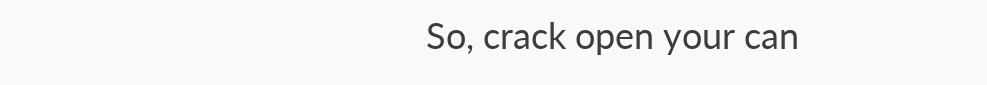So, crack open your can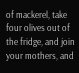of mackerel, take four olives out of the fridge, and join your mothers, and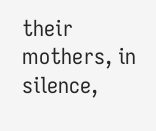their mothers, in silence,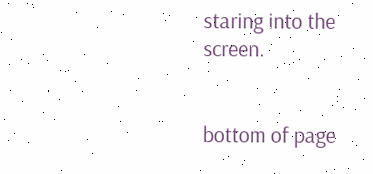staring into the screen.


bottom of page